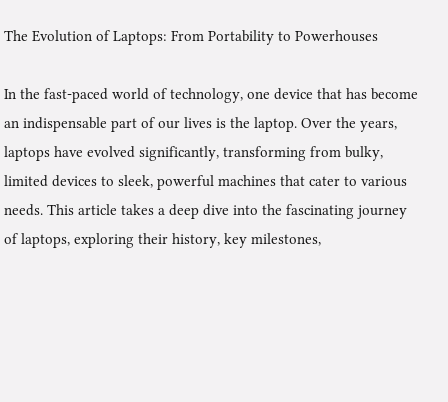The Evolution of Laptops: From Portability to Powerhouses

In the fast-paced world of technology, one device that has become an indispensable part of our lives is the laptop. Over the years, laptops have evolved significantly, transforming from bulky, limited devices to sleek, powerful machines that cater to various needs. This article takes a deep dive into the fascinating journey of laptops, exploring their history, key milestones,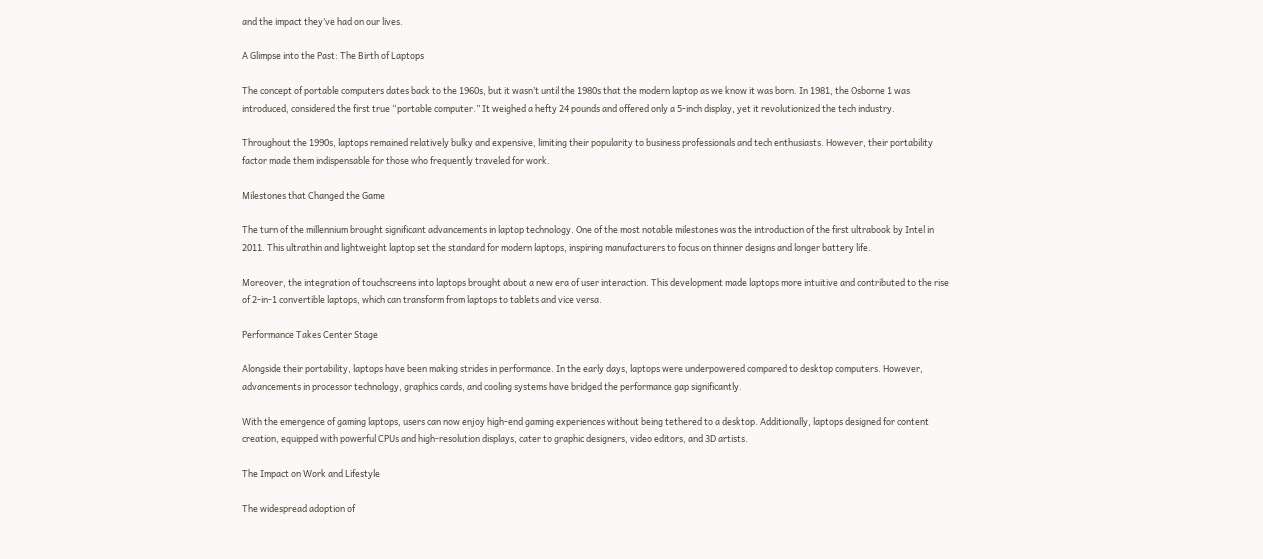and the impact they’ve had on our lives.

A Glimpse into the Past: The Birth of Laptops

The concept of portable computers dates back to the 1960s, but it wasn’t until the 1980s that the modern laptop as we know it was born. In 1981, the Osborne 1 was introduced, considered the first true “portable computer.” It weighed a hefty 24 pounds and offered only a 5-inch display, yet it revolutionized the tech industry.

Throughout the 1990s, laptops remained relatively bulky and expensive, limiting their popularity to business professionals and tech enthusiasts. However, their portability factor made them indispensable for those who frequently traveled for work.

Milestones that Changed the Game

The turn of the millennium brought significant advancements in laptop technology. One of the most notable milestones was the introduction of the first ultrabook by Intel in 2011. This ultrathin and lightweight laptop set the standard for modern laptops, inspiring manufacturers to focus on thinner designs and longer battery life.

Moreover, the integration of touchscreens into laptops brought about a new era of user interaction. This development made laptops more intuitive and contributed to the rise of 2-in-1 convertible laptops, which can transform from laptops to tablets and vice versa.

Performance Takes Center Stage

Alongside their portability, laptops have been making strides in performance. In the early days, laptops were underpowered compared to desktop computers. However, advancements in processor technology, graphics cards, and cooling systems have bridged the performance gap significantly.

With the emergence of gaming laptops, users can now enjoy high-end gaming experiences without being tethered to a desktop. Additionally, laptops designed for content creation, equipped with powerful CPUs and high-resolution displays, cater to graphic designers, video editors, and 3D artists.

The Impact on Work and Lifestyle

The widespread adoption of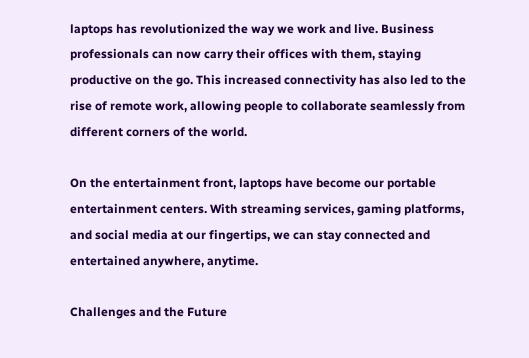laptops has revolutionized the way we work and live. Business professionals can now carry their offices with them, staying productive on the go. This increased connectivity has also led to the rise of remote work, allowing people to collaborate seamlessly from different corners of the world.

On the entertainment front, laptops have become our portable entertainment centers. With streaming services, gaming platforms, and social media at our fingertips, we can stay connected and entertained anywhere, anytime.

Challenges and the Future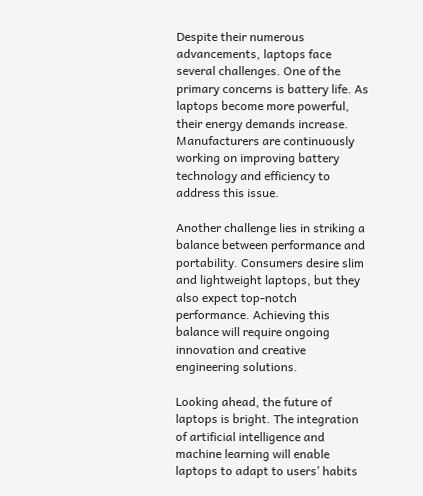Despite their numerous advancements, laptops face several challenges. One of the primary concerns is battery life. As laptops become more powerful, their energy demands increase. Manufacturers are continuously working on improving battery technology and efficiency to address this issue.

Another challenge lies in striking a balance between performance and portability. Consumers desire slim and lightweight laptops, but they also expect top-notch performance. Achieving this balance will require ongoing innovation and creative engineering solutions.

Looking ahead, the future of laptops is bright. The integration of artificial intelligence and machine learning will enable laptops to adapt to users’ habits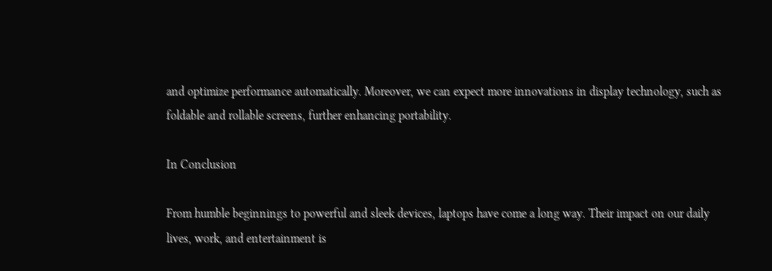and optimize performance automatically. Moreover, we can expect more innovations in display technology, such as foldable and rollable screens, further enhancing portability.

In Conclusion

From humble beginnings to powerful and sleek devices, laptops have come a long way. Their impact on our daily lives, work, and entertainment is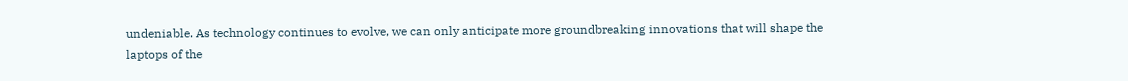undeniable. As technology continues to evolve, we can only anticipate more groundbreaking innovations that will shape the laptops of the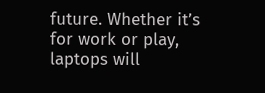future. Whether it’s for work or play, laptops will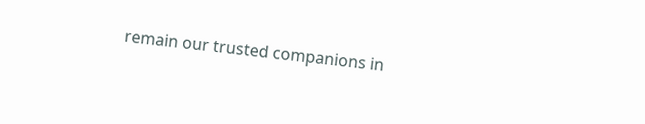remain our trusted companions in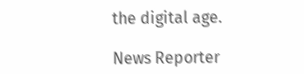the digital age.

News Reporter